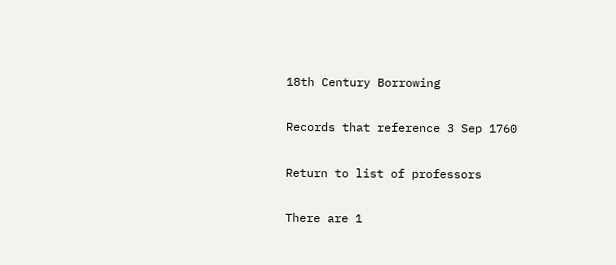18th Century Borrowing

Records that reference 3 Sep 1760

Return to list of professors

There are 1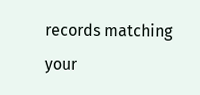records matching your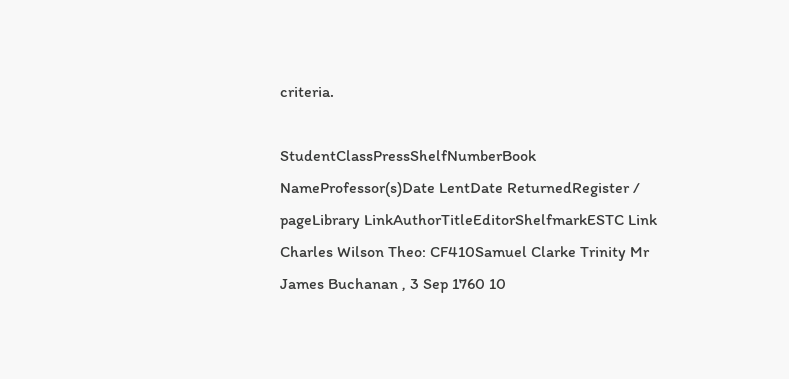criteria.

StudentClassPressShelfNumberBook NameProfessor(s)Date LentDate ReturnedRegister / pageLibrary LinkAuthorTitleEditorShelfmarkESTC Link
Charles Wilson Theo: CF410Samuel Clarke Trinity Mr James Buchanan , 3 Sep 1760 10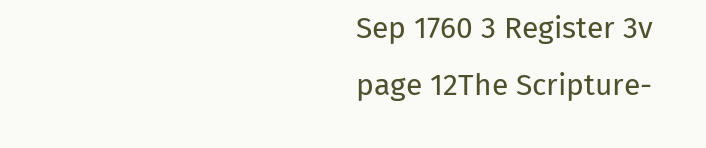Sep 1760 3 Register 3v page 12The Scripture-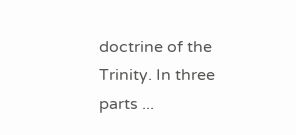doctrine of the Trinity. In three parts ...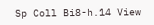Sp Coll Bi8-h.14 View